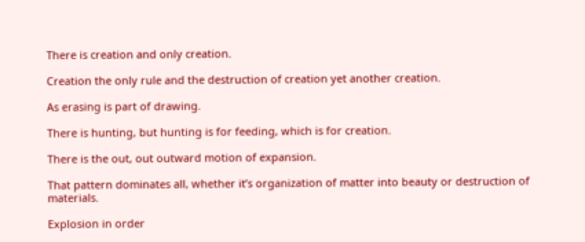There is creation and only creation.

Creation the only rule and the destruction of creation yet another creation.

As erasing is part of drawing.

There is hunting, but hunting is for feeding, which is for creation.

There is the out, out outward motion of expansion.

That pattern dominates all, whether it’s organization of matter into beauty or destruction of materials.

Explosion in order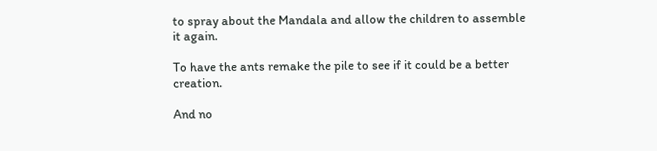to spray about the Mandala and allow the children to assemble it again.

To have the ants remake the pile to see if it could be a better creation.

And no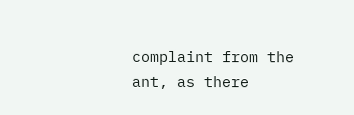complaint from the ant, as there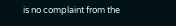is no complaint from the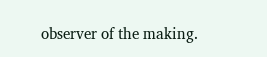observer of the making.